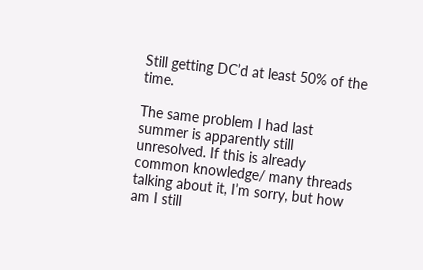Still getting DC’d at least 50% of the time.

The same problem I had last summer is apparently still unresolved. If this is already common knowledge/ many threads talking about it, I’m sorry, but how am I still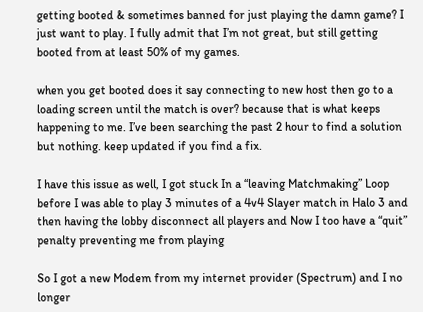getting booted & sometimes banned for just playing the damn game? I just want to play. I fully admit that I’m not great, but still getting booted from at least 50% of my games.

when you get booted does it say connecting to new host then go to a loading screen until the match is over? because that is what keeps happening to me. I’ve been searching the past 2 hour to find a solution but nothing. keep updated if you find a fix.

I have this issue as well, I got stuck In a “leaving Matchmaking” Loop before I was able to play 3 minutes of a 4v4 Slayer match in Halo 3 and then having the lobby disconnect all players and Now I too have a “quit” penalty preventing me from playing

So I got a new Modem from my internet provider (Spectrum) and I no longer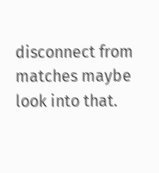disconnect from matches maybe look into that.